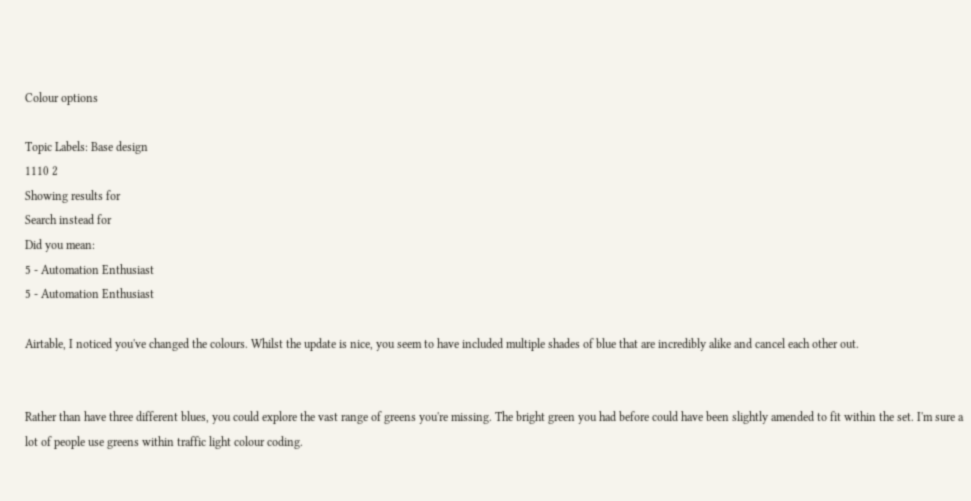Colour options

Topic Labels: Base design
1110 2
Showing results for
Search instead for
Did you mean:
5 - Automation Enthusiast
5 - Automation Enthusiast

Airtable, I noticed you've changed the colours. Whilst the update is nice, you seem to have included multiple shades of blue that are incredibly alike and cancel each other out.


Rather than have three different blues, you could explore the vast range of greens you're missing. The bright green you had before could have been slightly amended to fit within the set. I'm sure a lot of people use greens within traffic light colour coding.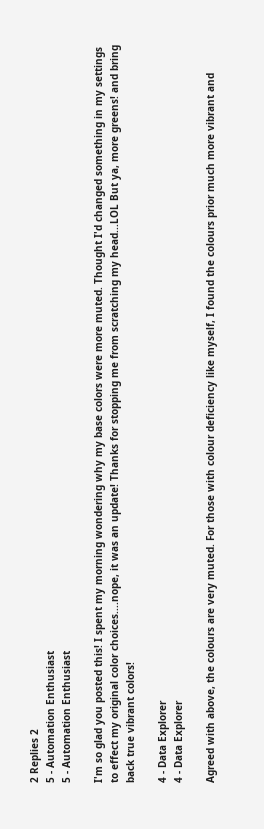2 Replies 2
5 - Automation Enthusiast
5 - Automation Enthusiast

I'm so glad you posted this! I spent my morning wondering why my base colors were more muted. Thought I'd changed something in my settings to effect my original color choices....nope, it was an update! Thanks for stopping me from scratching my head...LOL But ya, more greens! and bring back true vibrant colors!

4 - Data Explorer
4 - Data Explorer

Agreed with above, the colours are very muted. For those with colour deficiency like myself, I found the colours prior much more vibrant and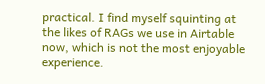practical. I find myself squinting at the likes of RAGs we use in Airtable now, which is not the most enjoyable experience.